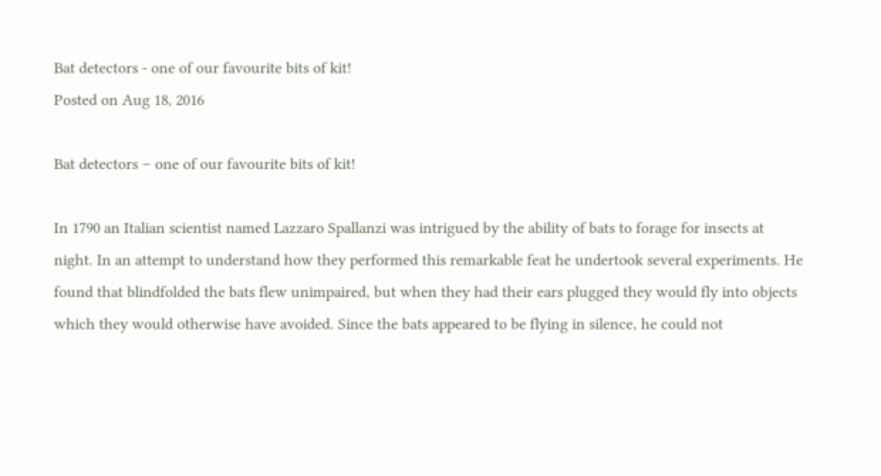Bat detectors - one of our favourite bits of kit!
Posted on Aug 18, 2016

Bat detectors – one of our favourite bits of kit!

In 1790 an Italian scientist named Lazzaro Spallanzi was intrigued by the ability of bats to forage for insects at night. In an attempt to understand how they performed this remarkable feat he undertook several experiments. He found that blindfolded the bats flew unimpaired, but when they had their ears plugged they would fly into objects which they would otherwise have avoided. Since the bats appeared to be flying in silence, he could not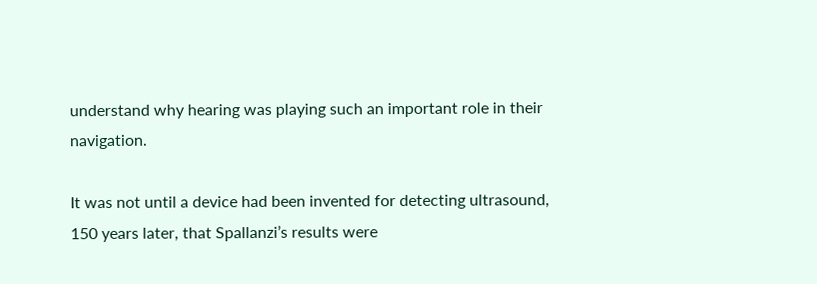understand why hearing was playing such an important role in their navigation.

It was not until a device had been invented for detecting ultrasound, 150 years later, that Spallanzi’s results were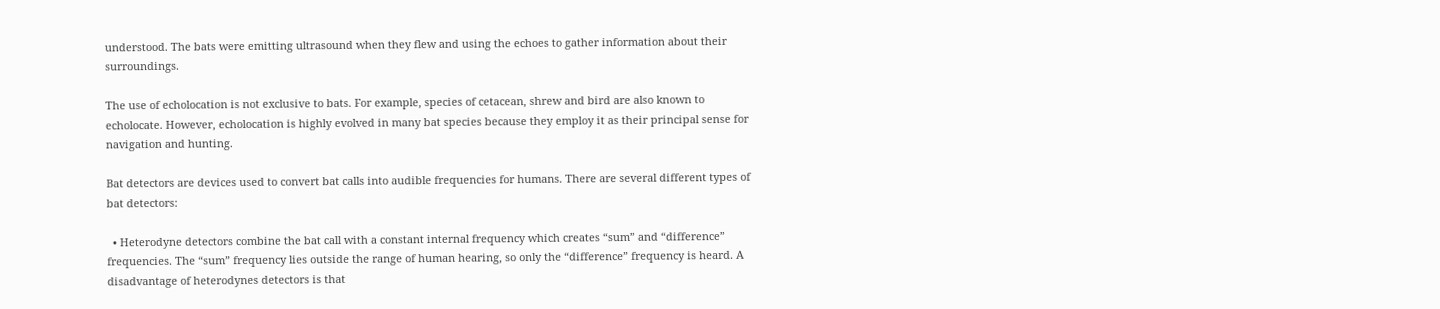understood. The bats were emitting ultrasound when they flew and using the echoes to gather information about their surroundings.

The use of echolocation is not exclusive to bats. For example, species of cetacean, shrew and bird are also known to echolocate. However, echolocation is highly evolved in many bat species because they employ it as their principal sense for navigation and hunting.

Bat detectors are devices used to convert bat calls into audible frequencies for humans. There are several different types of bat detectors:

  • Heterodyne detectors combine the bat call with a constant internal frequency which creates “sum” and “difference” frequencies. The “sum” frequency lies outside the range of human hearing, so only the “difference” frequency is heard. A disadvantage of heterodynes detectors is that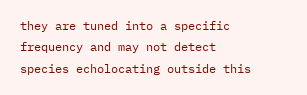they are tuned into a specific frequency and may not detect species echolocating outside this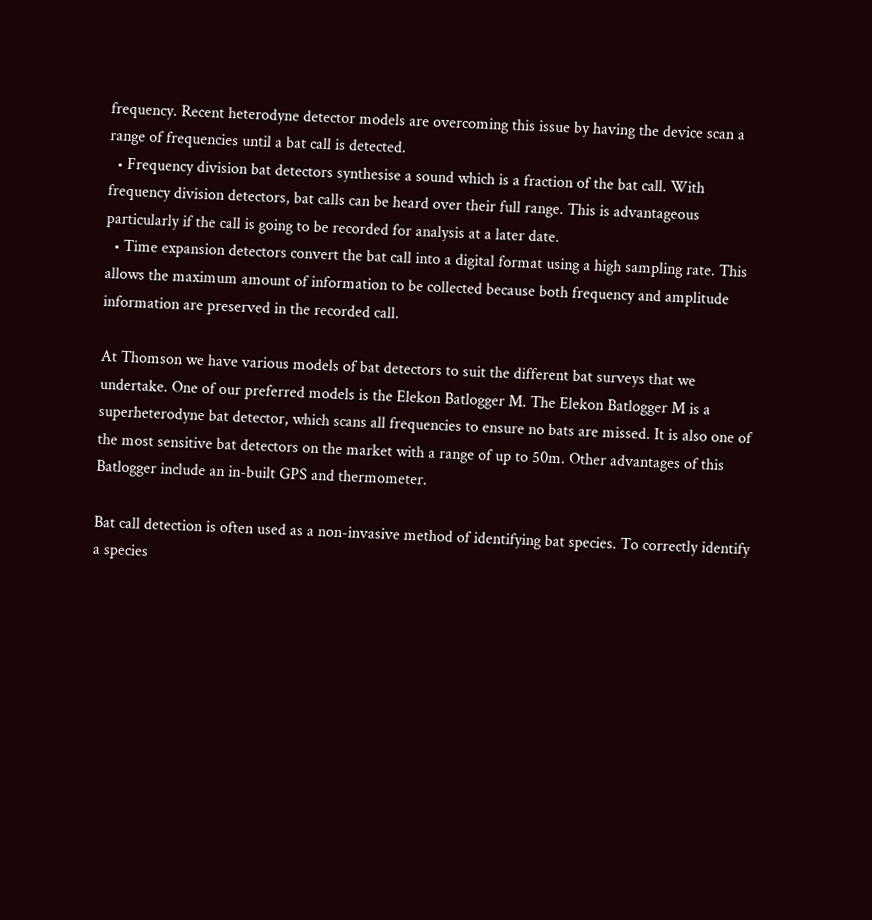frequency. Recent heterodyne detector models are overcoming this issue by having the device scan a range of frequencies until a bat call is detected.
  • Frequency division bat detectors synthesise a sound which is a fraction of the bat call. With frequency division detectors, bat calls can be heard over their full range. This is advantageous particularly if the call is going to be recorded for analysis at a later date.
  • Time expansion detectors convert the bat call into a digital format using a high sampling rate. This allows the maximum amount of information to be collected because both frequency and amplitude information are preserved in the recorded call.

At Thomson we have various models of bat detectors to suit the different bat surveys that we undertake. One of our preferred models is the Elekon Batlogger M. The Elekon Batlogger M is a superheterodyne bat detector, which scans all frequencies to ensure no bats are missed. It is also one of the most sensitive bat detectors on the market with a range of up to 50m. Other advantages of this Batlogger include an in-built GPS and thermometer.

Bat call detection is often used as a non-invasive method of identifying bat species. To correctly identify a species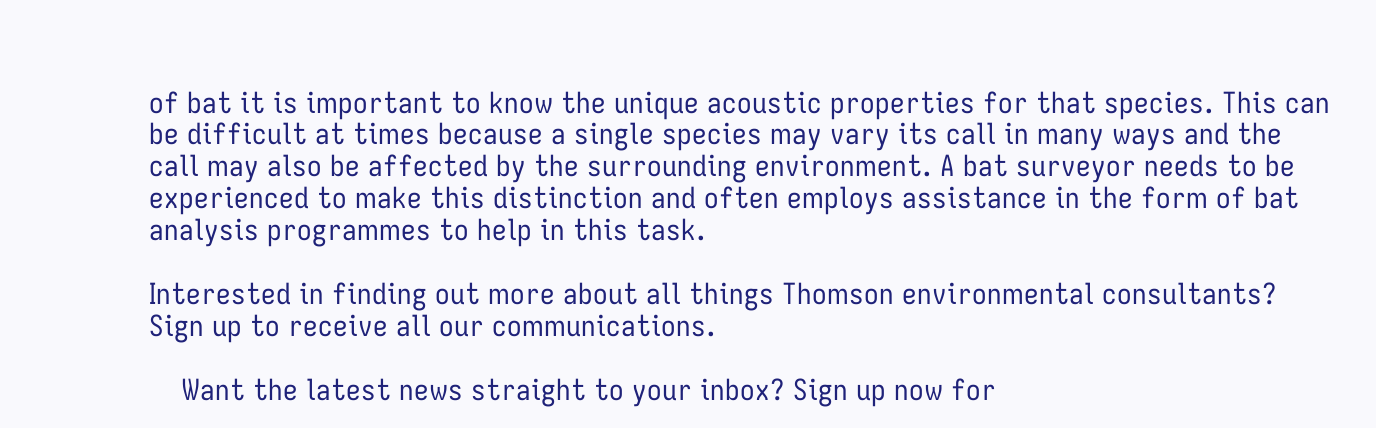of bat it is important to know the unique acoustic properties for that species. This can be difficult at times because a single species may vary its call in many ways and the call may also be affected by the surrounding environment. A bat surveyor needs to be experienced to make this distinction and often employs assistance in the form of bat analysis programmes to help in this task.

Interested in finding out more about all things Thomson environmental consultants? Sign up to receive all our communications.

    Want the latest news straight to your inbox? Sign up now for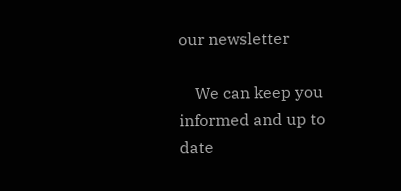our newsletter

    We can keep you informed and up to date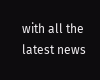with all the latest news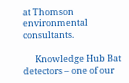at Thomson environmental consultants.

      Knowledge Hub Bat detectors – one of our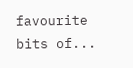favourite bits of...